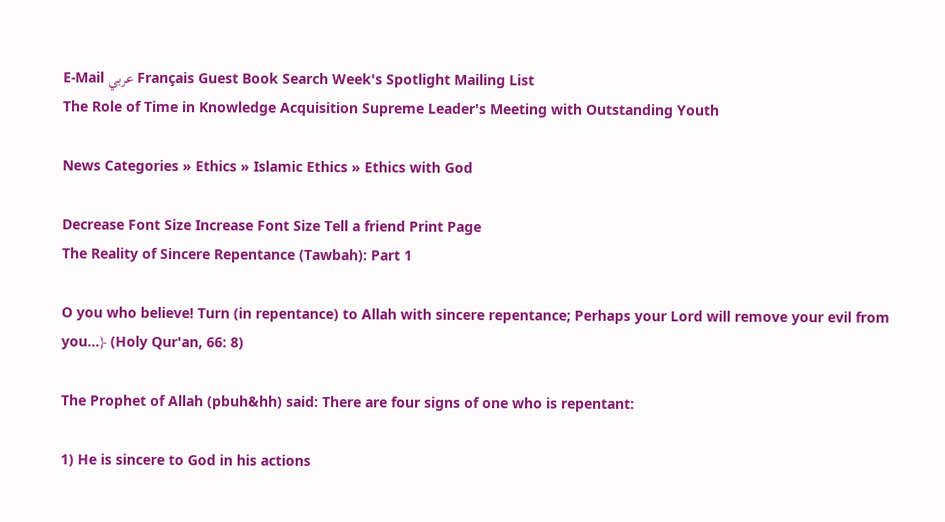E-Mail عربي Français Guest Book Search Week's Spotlight Mailing List
The Role of Time in Knowledge Acquisition Supreme Leader's Meeting with Outstanding Youth

News Categories » Ethics » Islamic Ethics » Ethics with God

Decrease Font Size Increase Font Size Tell a friend Print Page
The Reality of Sincere Repentance (Tawbah): Part 1

O you who believe! Turn (in repentance) to Allah with sincere repentance; Perhaps your Lord will remove your evil from you…﴿ (Holy Qur'an, 66: 8)

The Prophet of Allah (pbuh&hh) said: There are four signs of one who is repentant:

1) He is sincere to God in his actions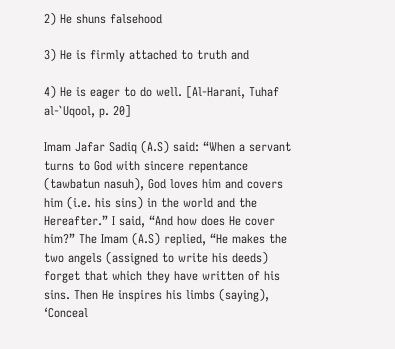2) He shuns falsehood

3) He is firmly attached to truth and

4) He is eager to do well. [Al-Harani, Tuhaf al-`Uqool, p. 20]

Imam Jafar Sadiq (A.S) said: “When a servant turns to God with sincere repentance (tawbatun nasuh), God loves him and covers him (i.e. his sins) in the world and the Hereafter.” I said, “And how does He cover him?” The Imam (A.S) replied, “He makes the two angels (assigned to write his deeds) forget that which they have written of his sins. Then He inspires his limbs (saying), ‘Conceal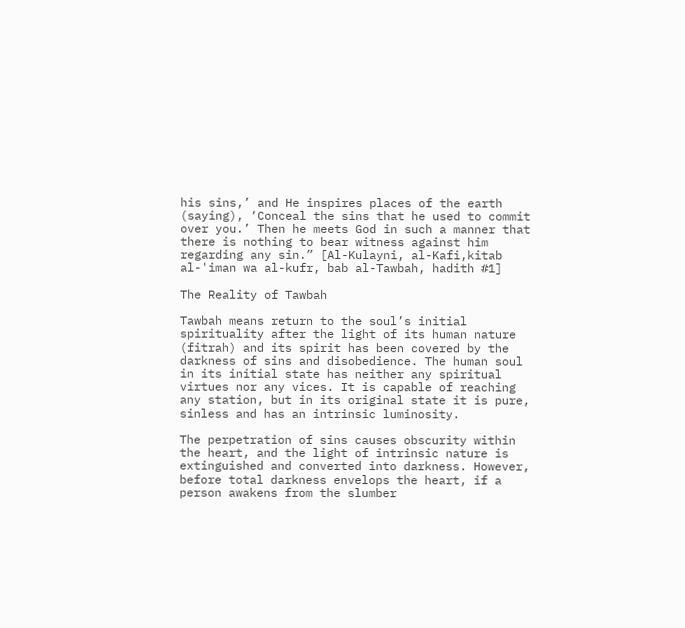his sins,’ and He inspires places of the earth (saying), ‘Conceal the sins that he used to commit over you.’ Then he meets God in such a manner that there is nothing to bear witness against him regarding any sin.” [Al-Kulayni, al-Kafi,kitab al-'iman wa al-kufr, bab al-Tawbah, hadith #1]

The Reality of Tawbah

Tawbah means return to the soul’s initial spirituality after the light of its human nature (fitrah) and its spirit has been covered by the darkness of sins and disobedience. The human soul in its initial state has neither any spiritual virtues nor any vices. It is capable of reaching any station, but in its original state it is pure, sinless and has an intrinsic luminosity.

The perpetration of sins causes obscurity within the heart, and the light of intrinsic nature is extinguished and converted into darkness. However, before total darkness envelops the heart, if a person awakens from the slumber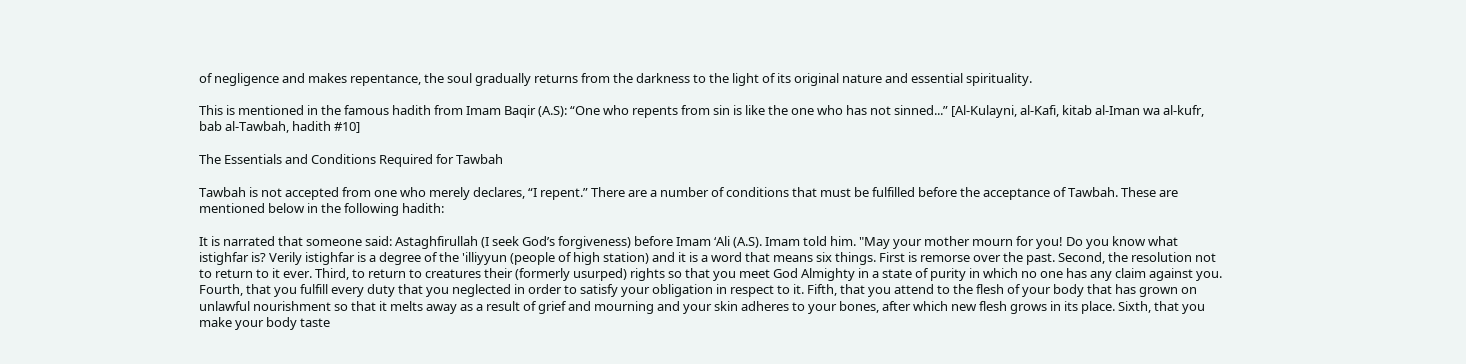of negligence and makes repentance, the soul gradually returns from the darkness to the light of its original nature and essential spirituality.

This is mentioned in the famous hadith from Imam Baqir (A.S): “One who repents from sin is like the one who has not sinned...” [Al-Kulayni, al-Kafi, kitab al-Iman wa al-kufr, bab al-Tawbah, hadith #10]

The Essentials and Conditions Required for Tawbah

Tawbah is not accepted from one who merely declares, “I repent.” There are a number of conditions that must be fulfilled before the acceptance of Tawbah. These are mentioned below in the following hadith:

It is narrated that someone said: Astaghfirullah (I seek God’s forgiveness) before Imam ‘Ali (A.S). Imam told him. "May your mother mourn for you! Do you know what istighfar is? Verily istighfar is a degree of the 'illiyyun (people of high station) and it is a word that means six things. First is remorse over the past. Second, the resolution not to return to it ever. Third, to return to creatures their (formerly usurped) rights so that you meet God Almighty in a state of purity in which no one has any claim against you. Fourth, that you fulfill every duty that you neglected in order to satisfy your obligation in respect to it. Fifth, that you attend to the flesh of your body that has grown on unlawful nourishment so that it melts away as a result of grief and mourning and your skin adheres to your bones, after which new flesh grows in its place. Sixth, that you make your body taste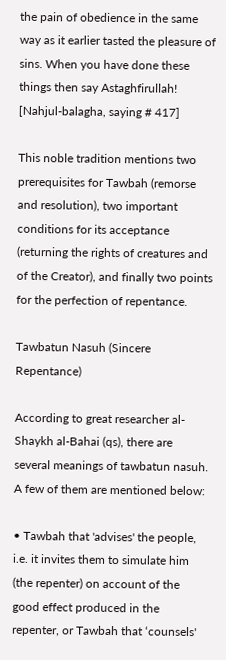the pain of obedience in the same way as it earlier tasted the pleasure of sins. When you have done these things then say Astaghfirullah! [Nahjul-balagha, saying # 417]

This noble tradition mentions two prerequisites for Tawbah (remorse and resolution), two important conditions for its acceptance (returning the rights of creatures and of the Creator), and finally two points for the perfection of repentance.

Tawbatun Nasuh (Sincere Repentance)

According to great researcher al-Shaykh al-Bahai (qs), there are several meanings of tawbatun nasuh. A few of them are mentioned below:

• Tawbah that 'advises' the people, i.e. it invites them to simulate him (the repenter) on account of the good effect produced in the repenter, or Tawbah that ‘counsels'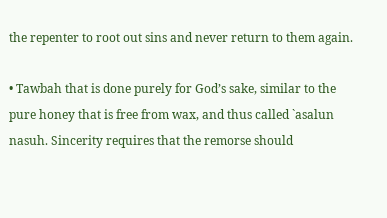the repenter to root out sins and never return to them again.

• Tawbah that is done purely for God’s sake, similar to the pure honey that is free from wax, and thus called `asalun nasuh. Sincerity requires that the remorse should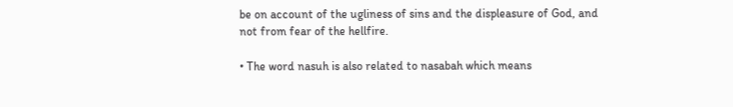be on account of the ugliness of sins and the displeasure of God, and not from fear of the hellfire.

• The word nasuh is also related to nasabah which means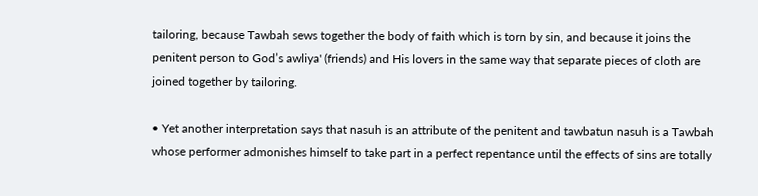tailoring, because Tawbah sews together the body of faith which is torn by sin, and because it joins the penitent person to God’s awliya' (friends) and His lovers in the same way that separate pieces of cloth are joined together by tailoring.

• Yet another interpretation says that nasuh is an attribute of the penitent and tawbatun nasuh is a Tawbah whose performer admonishes himself to take part in a perfect repentance until the effects of sins are totally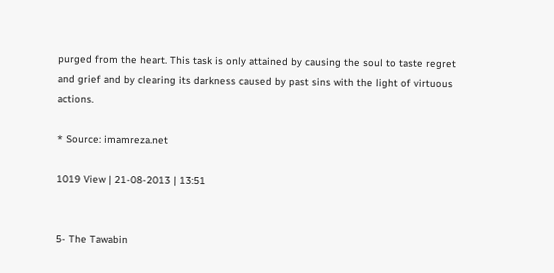purged from the heart. This task is only attained by causing the soul to taste regret and grief and by clearing its darkness caused by past sins with the light of virtuous actions.

* Source: imamreza.net

1019 View | 21-08-2013 | 13:51


5- The Tawabin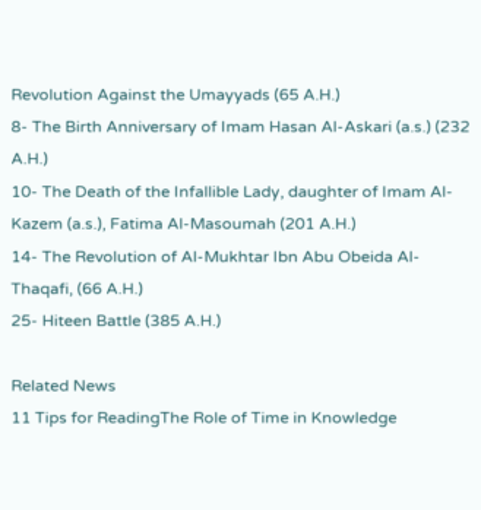Revolution Against the Umayyads (65 A.H.)
8- The Birth Anniversary of Imam Hasan Al-Askari (a.s.) (232 A.H.)
10- The Death of the Infallible Lady, daughter of Imam Al-Kazem (a.s.), Fatima Al-Masoumah (201 A.H.)
14- The Revolution of Al-Mukhtar Ibn Abu Obeida Al-Thaqafi, (66 A.H.)
25- Hiteen Battle (385 A.H.)

Related News
11 Tips for ReadingThe Role of Time in Knowledge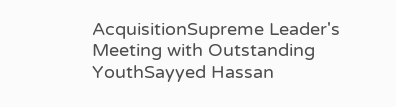AcquisitionSupreme Leader's Meeting with Outstanding YouthSayyed Hassan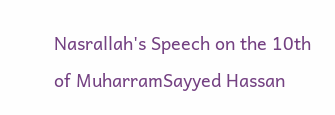Nasrallah's Speech on the 10th of MuharramSayyed Hassan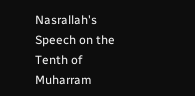Nasrallah's Speech on the Tenth of Muharram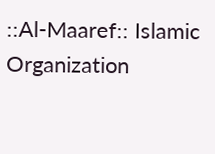::Al-Maaref:: Islamic Organization